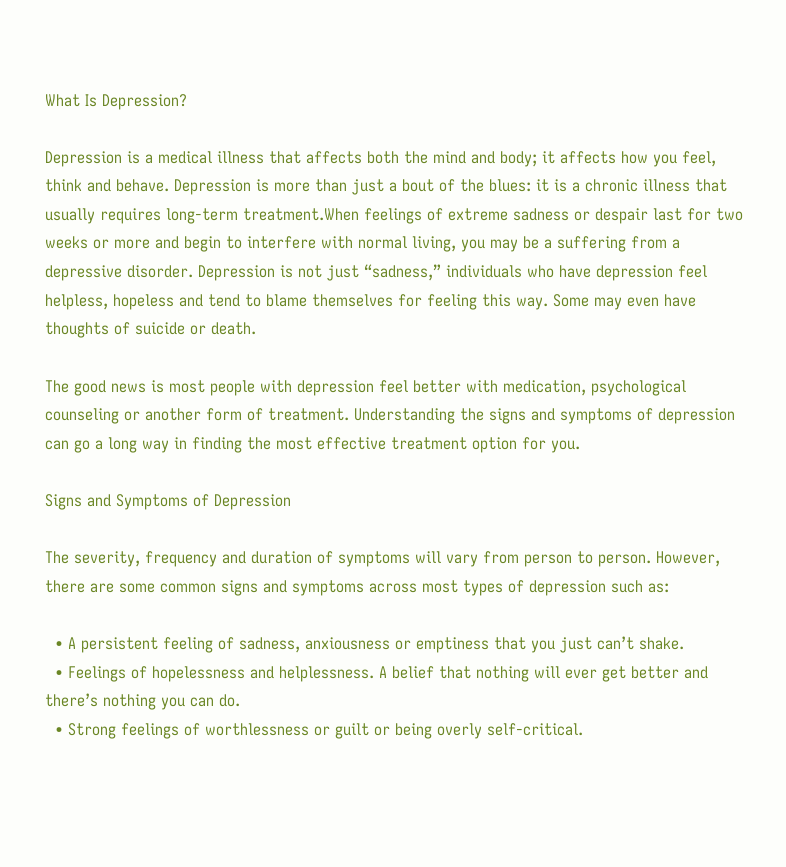What Is Depression?

Depression is a medical illness that affects both the mind and body; it affects how you feel, think and behave. Depression is more than just a bout of the blues: it is a chronic illness that usually requires long-term treatment.When feelings of extreme sadness or despair last for two weeks or more and begin to interfere with normal living, you may be a suffering from a depressive disorder. Depression is not just “sadness,” individuals who have depression feel helpless, hopeless and tend to blame themselves for feeling this way. Some may even have thoughts of suicide or death.

The good news is most people with depression feel better with medication, psychological counseling or another form of treatment. Understanding the signs and symptoms of depression can go a long way in finding the most effective treatment option for you.

Signs and Symptoms of Depression

The severity, frequency and duration of symptoms will vary from person to person. However, there are some common signs and symptoms across most types of depression such as:

  • A persistent feeling of sadness, anxiousness or emptiness that you just can’t shake.
  • Feelings of hopelessness and helplessness. A belief that nothing will ever get better and there’s nothing you can do.
  • Strong feelings of worthlessness or guilt or being overly self-critical.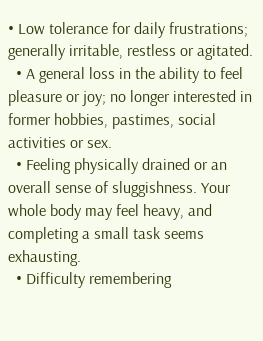• Low tolerance for daily frustrations; generally irritable, restless or agitated.
  • A general loss in the ability to feel pleasure or joy; no longer interested in former hobbies, pastimes, social activities or sex.
  • Feeling physically drained or an overall sense of sluggishness. Your whole body may feel heavy, and completing a small task seems exhausting.
  • Difficulty remembering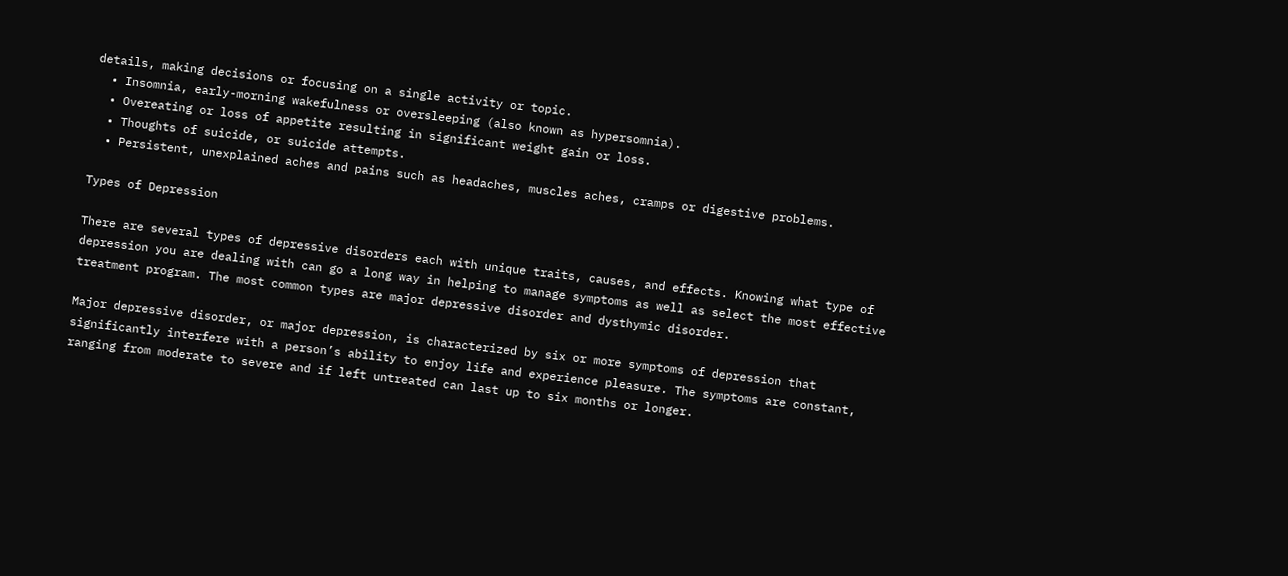details, making decisions or focusing on a single activity or topic.
  • Insomnia, early-morning wakefulness or oversleeping (also known as hypersomnia).
  • Overeating or loss of appetite resulting in significant weight gain or loss.
  • Thoughts of suicide, or suicide attempts.
  • Persistent, unexplained aches and pains such as headaches, muscles aches, cramps or digestive problems.

Types of Depression

There are several types of depressive disorders each with unique traits, causes, and effects. Knowing what type of depression you are dealing with can go a long way in helping to manage symptoms as well as select the most effective treatment program. The most common types are major depressive disorder and dysthymic disorder.

Major depressive disorder, or major depression, is characterized by six or more symptoms of depression that significantly interfere with a person’s ability to enjoy life and experience pleasure. The symptoms are constant, ranging from moderate to severe and if left untreated can last up to six months or longer.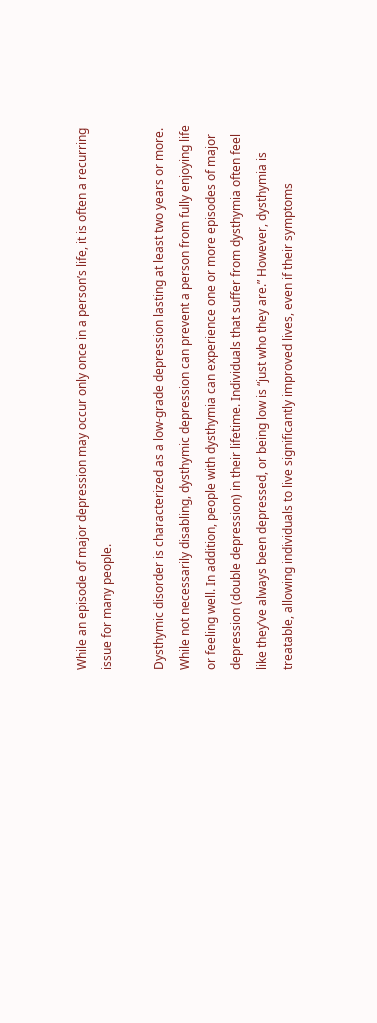While an episode of major depression may occur only once in a person’s life, it is often a recurring issue for many people.

Dysthymic disorder is characterized as a low-grade depression lasting at least two years or more. While not necessarily disabling, dysthymic depression can prevent a person from fully enjoying life or feeling well. In addition, people with dysthymia can experience one or more episodes of major depression (double depression) in their lifetime. Individuals that suffer from dysthymia often feel like they’ve always been depressed, or being low is “just who they are.” However, dysthymia is treatable, allowing individuals to live significantly improved lives, even if their symptoms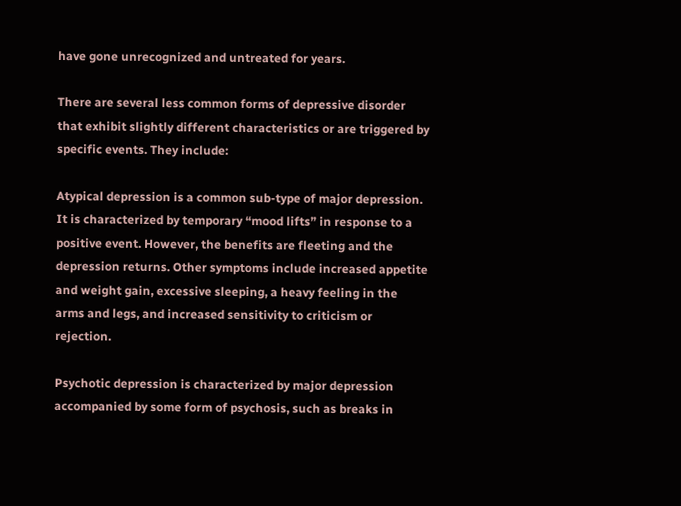have gone unrecognized and untreated for years.

There are several less common forms of depressive disorder that exhibit slightly different characteristics or are triggered by specific events. They include:

Atypical depression is a common sub-type of major depression. It is characterized by temporary “mood lifts” in response to a positive event. However, the benefits are fleeting and the depression returns. Other symptoms include increased appetite and weight gain, excessive sleeping, a heavy feeling in the arms and legs, and increased sensitivity to criticism or rejection.

Psychotic depression is characterized by major depression accompanied by some form of psychosis, such as breaks in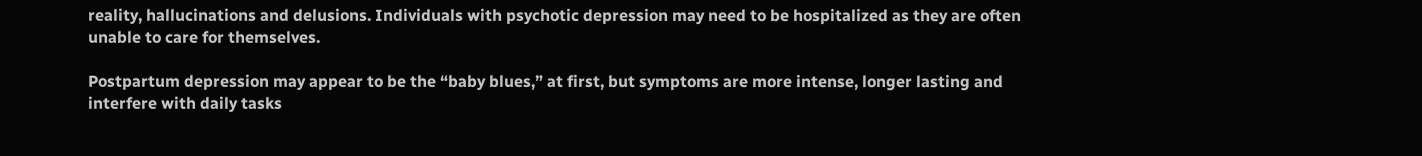reality, hallucinations and delusions. Individuals with psychotic depression may need to be hospitalized as they are often unable to care for themselves.

Postpartum depression may appear to be the “baby blues,” at first, but symptoms are more intense, longer lasting and interfere with daily tasks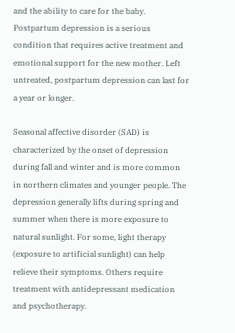and the ability to care for the baby. Postpartum depression is a serious condition that requires active treatment and emotional support for the new mother. Left untreated, postpartum depression can last for a year or longer.

Seasonal affective disorder (SAD) is characterized by the onset of depression during fall and winter and is more common in northern climates and younger people. The depression generally lifts during spring and summer when there is more exposure to natural sunlight. For some, light therapy (exposure to artificial sunlight) can help relieve their symptoms. Others require treatment with antidepressant medication and psychotherapy.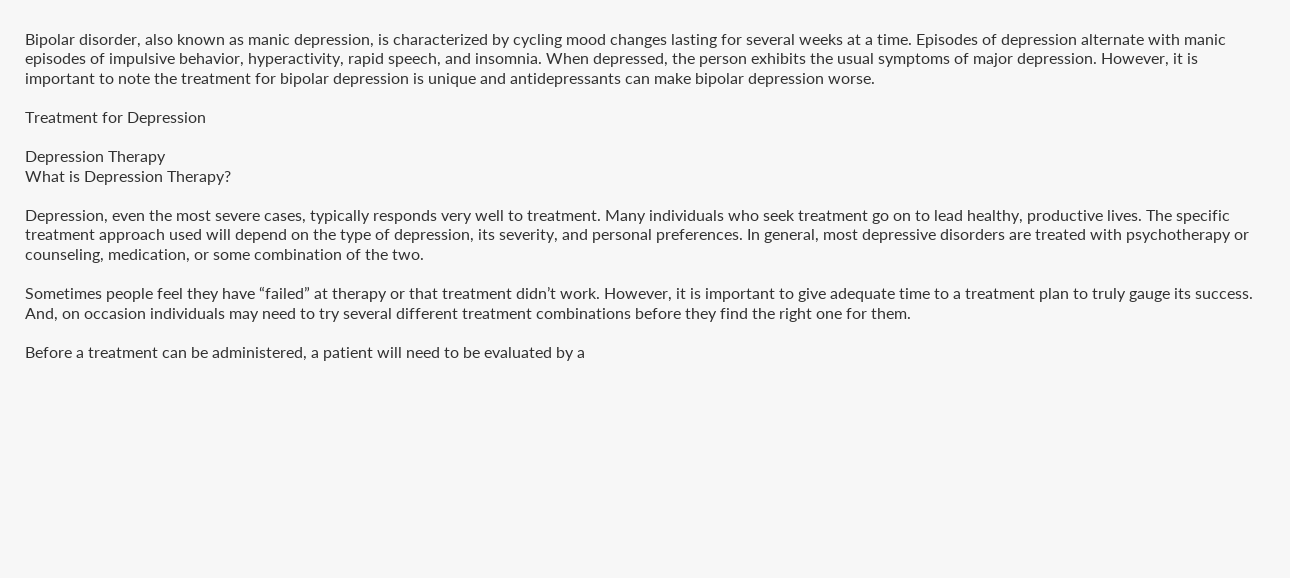Bipolar disorder, also known as manic depression, is characterized by cycling mood changes lasting for several weeks at a time. Episodes of depression alternate with manic episodes of impulsive behavior, hyperactivity, rapid speech, and insomnia. When depressed, the person exhibits the usual symptoms of major depression. However, it is important to note the treatment for bipolar depression is unique and antidepressants can make bipolar depression worse.

Treatment for Depression

Depression Therapy
What is Depression Therapy?

Depression, even the most severe cases, typically responds very well to treatment. Many individuals who seek treatment go on to lead healthy, productive lives. The specific treatment approach used will depend on the type of depression, its severity, and personal preferences. In general, most depressive disorders are treated with psychotherapy or counseling, medication, or some combination of the two.

Sometimes people feel they have “failed” at therapy or that treatment didn’t work. However, it is important to give adequate time to a treatment plan to truly gauge its success. And, on occasion individuals may need to try several different treatment combinations before they find the right one for them.

Before a treatment can be administered, a patient will need to be evaluated by a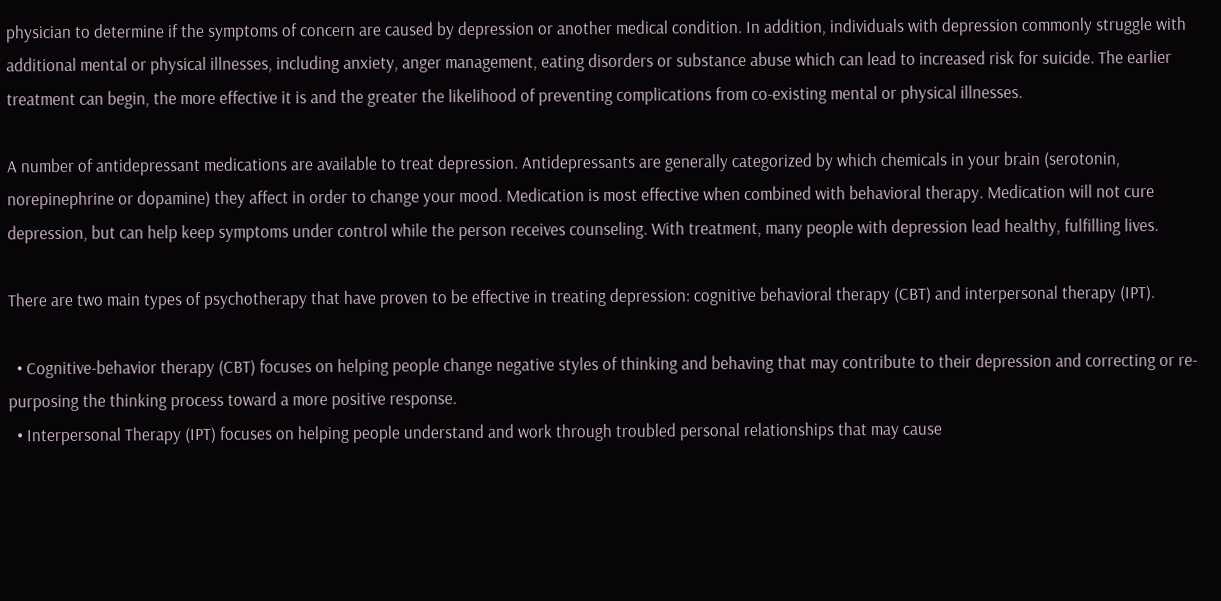physician to determine if the symptoms of concern are caused by depression or another medical condition. In addition, individuals with depression commonly struggle with additional mental or physical illnesses, including anxiety, anger management, eating disorders or substance abuse which can lead to increased risk for suicide. The earlier treatment can begin, the more effective it is and the greater the likelihood of preventing complications from co-existing mental or physical illnesses.

A number of antidepressant medications are available to treat depression. Antidepressants are generally categorized by which chemicals in your brain (serotonin, norepinephrine or dopamine) they affect in order to change your mood. Medication is most effective when combined with behavioral therapy. Medication will not cure depression, but can help keep symptoms under control while the person receives counseling. With treatment, many people with depression lead healthy, fulfilling lives.

There are two main types of psychotherapy that have proven to be effective in treating depression: cognitive behavioral therapy (CBT) and interpersonal therapy (IPT).

  • Cognitive-behavior therapy (CBT) focuses on helping people change negative styles of thinking and behaving that may contribute to their depression and correcting or re-purposing the thinking process toward a more positive response.
  • Interpersonal Therapy (IPT) focuses on helping people understand and work through troubled personal relationships that may cause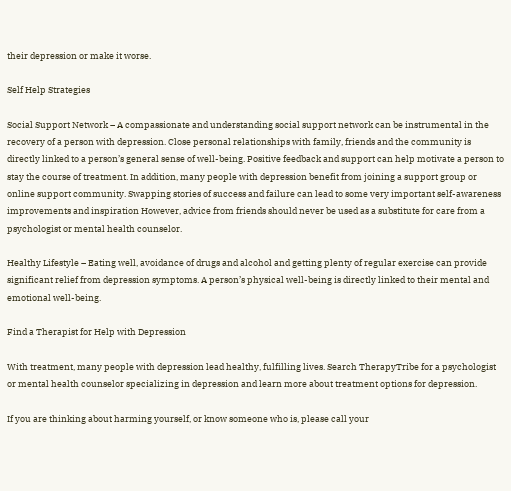their depression or make it worse.

Self Help Strategies

Social Support Network – A compassionate and understanding social support network can be instrumental in the recovery of a person with depression. Close personal relationships with family, friends and the community is directly linked to a person’s general sense of well-being. Positive feedback and support can help motivate a person to stay the course of treatment. In addition, many people with depression benefit from joining a support group or online support community. Swapping stories of success and failure can lead to some very important self-awareness improvements and inspiration However, advice from friends should never be used as a substitute for care from a psychologist or mental health counselor.

Healthy Lifestyle – Eating well, avoidance of drugs and alcohol and getting plenty of regular exercise can provide significant relief from depression symptoms. A person’s physical well-being is directly linked to their mental and emotional well-being.

Find a Therapist for Help with Depression

With treatment, many people with depression lead healthy, fulfilling lives. Search TherapyTribe for a psychologist or mental health counselor specializing in depression and learn more about treatment options for depression.

If you are thinking about harming yourself, or know someone who is, please call your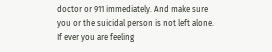doctor or 911 immediately. And make sure you or the suicidal person is not left alone. If ever you are feeling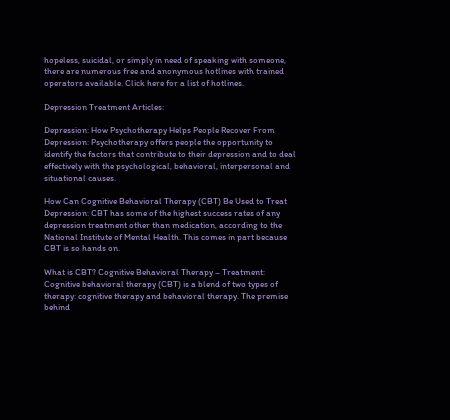hopeless, suicidal, or simply in need of speaking with someone, there are numerous free and anonymous hotlines with trained operators available. Click here for a list of hotlines.

Depression Treatment Articles:

Depression: How Psychotherapy Helps People Recover From Depression: Psychotherapy offers people the opportunity to identify the factors that contribute to their depression and to deal effectively with the psychological, behavioral, interpersonal and situational causes.

How Can Cognitive Behavioral Therapy (CBT) Be Used to Treat Depression: CBT has some of the highest success rates of any depression treatment other than medication, according to the National Institute of Mental Health. This comes in part because CBT is so hands on.

What is CBT? Cognitive Behavioral Therapy – Treatment: Cognitive behavioral therapy (CBT) is a blend of two types of therapy: cognitive therapy and behavioral therapy. The premise behind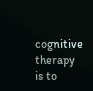cognitive therapy is to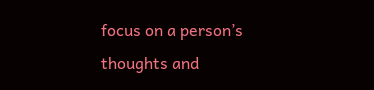focus on a person’s thoughts and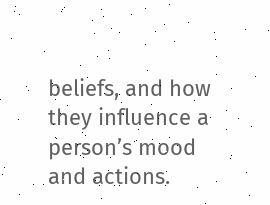beliefs, and how they influence a person’s mood and actions.